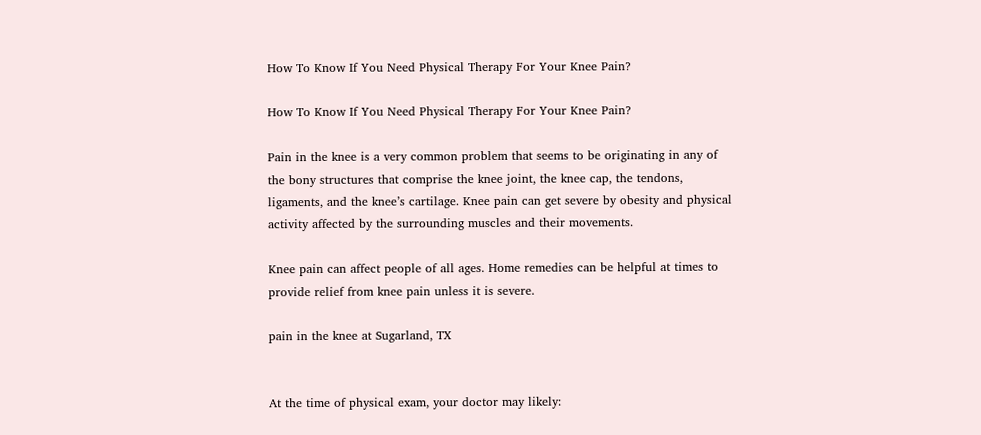How To Know If You Need Physical Therapy For Your Knee Pain?

How To Know If You Need Physical Therapy For Your Knee Pain?

Pain in the knee is a very common problem that seems to be originating in any of the bony structures that comprise the knee joint, the knee cap, the tendons, ligaments, and the knee’s cartilage. Knee pain can get severe by obesity and physical activity affected by the surrounding muscles and their movements.

Knee pain can affect people of all ages. Home remedies can be helpful at times to provide relief from knee pain unless it is severe.

pain in the knee at Sugarland, TX


At the time of physical exam, your doctor may likely: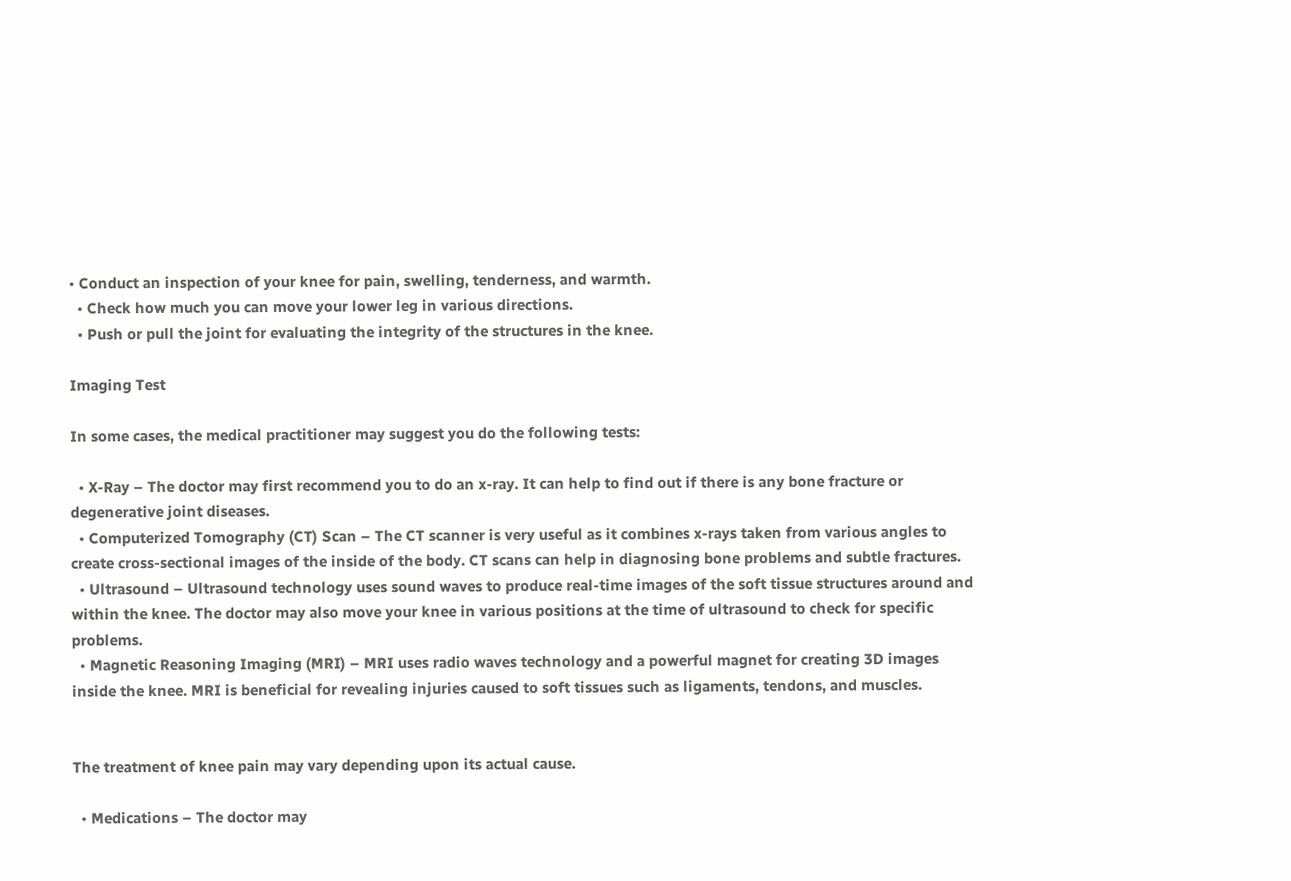• Conduct an inspection of your knee for pain, swelling, tenderness, and warmth.
  • Check how much you can move your lower leg in various directions.
  • Push or pull the joint for evaluating the integrity of the structures in the knee.

Imaging Test

In some cases, the medical practitioner may suggest you do the following tests:

  • X-Ray – The doctor may first recommend you to do an x-ray. It can help to find out if there is any bone fracture or degenerative joint diseases.
  • Computerized Tomography (CT) Scan – The CT scanner is very useful as it combines x-rays taken from various angles to create cross-sectional images of the inside of the body. CT scans can help in diagnosing bone problems and subtle fractures.
  • Ultrasound – Ultrasound technology uses sound waves to produce real-time images of the soft tissue structures around and within the knee. The doctor may also move your knee in various positions at the time of ultrasound to check for specific problems.
  • Magnetic Reasoning Imaging (MRI) – MRI uses radio waves technology and a powerful magnet for creating 3D images inside the knee. MRI is beneficial for revealing injuries caused to soft tissues such as ligaments, tendons, and muscles.


The treatment of knee pain may vary depending upon its actual cause.

  • Medications – The doctor may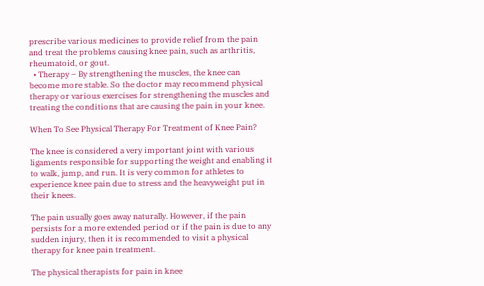prescribe various medicines to provide relief from the pain and treat the problems causing knee pain, such as arthritis, rheumatoid, or gout.
  • Therapy – By strengthening the muscles, the knee can become more stable. So the doctor may recommend physical therapy or various exercises for strengthening the muscles and treating the conditions that are causing the pain in your knee.

When To See Physical Therapy For Treatment of Knee Pain?

The knee is considered a very important joint with various ligaments responsible for supporting the weight and enabling it to walk, jump, and run. It is very common for athletes to experience knee pain due to stress and the heavyweight put in their knees.

The pain usually goes away naturally. However, if the pain persists for a more extended period or if the pain is due to any sudden injury, then it is recommended to visit a physical therapy for knee pain treatment.

The physical therapists for pain in knee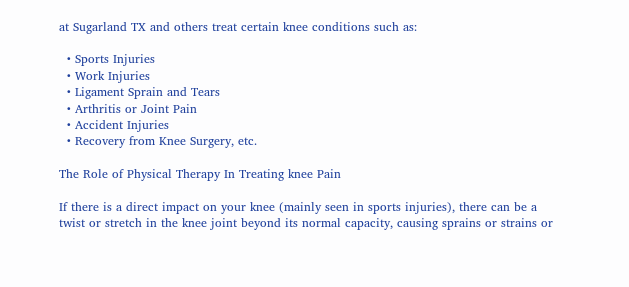at Sugarland TX and others treat certain knee conditions such as:

  • Sports Injuries
  • Work Injuries
  • Ligament Sprain and Tears
  • Arthritis or Joint Pain
  • Accident Injuries
  • Recovery from Knee Surgery, etc.

The Role of Physical Therapy In Treating knee Pain

If there is a direct impact on your knee (mainly seen in sports injuries), there can be a twist or stretch in the knee joint beyond its normal capacity, causing sprains or strains or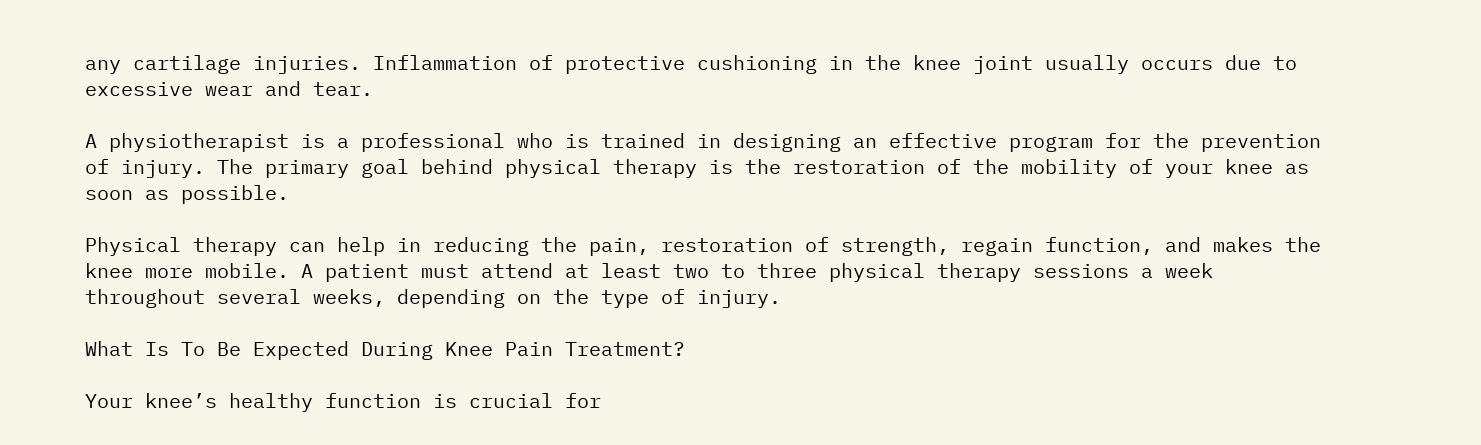any cartilage injuries. Inflammation of protective cushioning in the knee joint usually occurs due to excessive wear and tear.

A physiotherapist is a professional who is trained in designing an effective program for the prevention of injury. The primary goal behind physical therapy is the restoration of the mobility of your knee as soon as possible.

Physical therapy can help in reducing the pain, restoration of strength, regain function, and makes the knee more mobile. A patient must attend at least two to three physical therapy sessions a week throughout several weeks, depending on the type of injury.

What Is To Be Expected During Knee Pain Treatment?

Your knee’s healthy function is crucial for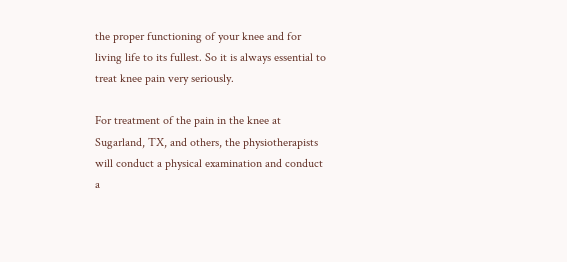the proper functioning of your knee and for living life to its fullest. So it is always essential to treat knee pain very seriously.

For treatment of the pain in the knee at Sugarland, TX, and others, the physiotherapists will conduct a physical examination and conduct a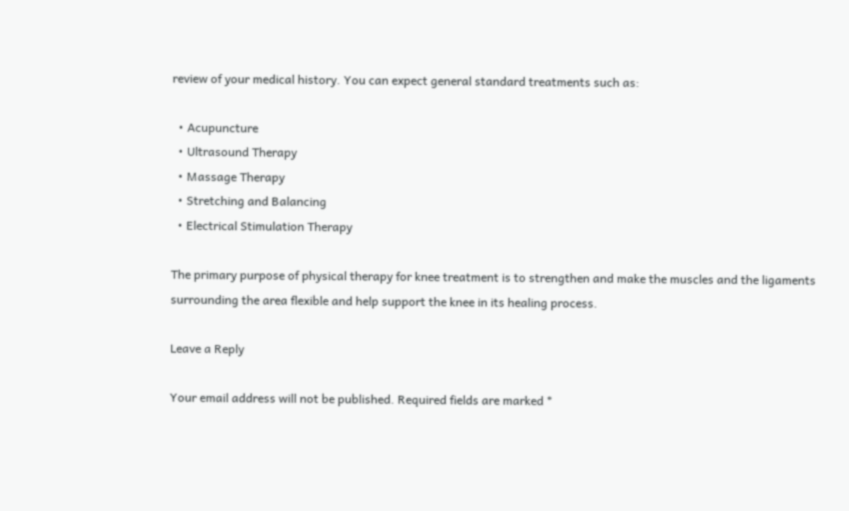review of your medical history. You can expect general standard treatments such as:

  • Acupuncture
  • Ultrasound Therapy
  • Massage Therapy
  • Stretching and Balancing
  • Electrical Stimulation Therapy

The primary purpose of physical therapy for knee treatment is to strengthen and make the muscles and the ligaments surrounding the area flexible and help support the knee in its healing process.

Leave a Reply

Your email address will not be published. Required fields are marked *